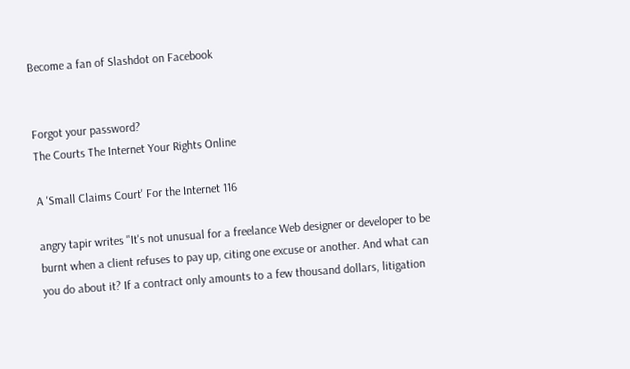Become a fan of Slashdot on Facebook


Forgot your password?
The Courts The Internet Your Rights Online

A 'Small Claims Court' For the Internet 116

angry tapir writes "It's not unusual for a freelance Web designer or developer to be burnt when a client refuses to pay up, citing one excuse or another. And what can you do about it? If a contract only amounts to a few thousand dollars, litigation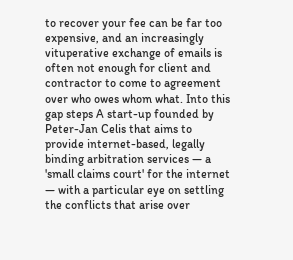to recover your fee can be far too expensive, and an increasingly vituperative exchange of emails is often not enough for client and contractor to come to agreement over who owes whom what. Into this gap steps A start-up founded by Peter-Jan Celis that aims to provide internet-based, legally binding arbitration services — a 'small claims court' for the internet — with a particular eye on settling the conflicts that arise over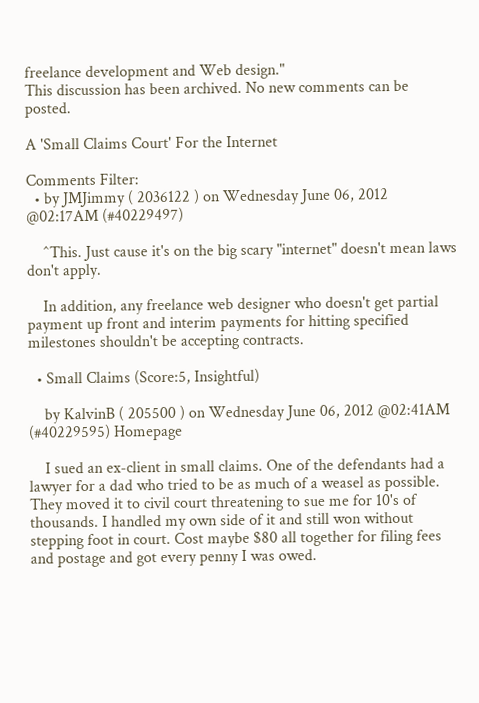freelance development and Web design."
This discussion has been archived. No new comments can be posted.

A 'Small Claims Court' For the Internet

Comments Filter:
  • by JMJimmy ( 2036122 ) on Wednesday June 06, 2012 @02:17AM (#40229497)

    ^This. Just cause it's on the big scary "internet" doesn't mean laws don't apply.

    In addition, any freelance web designer who doesn't get partial payment up front and interim payments for hitting specified milestones shouldn't be accepting contracts.

  • Small Claims (Score:5, Insightful)

    by KalvinB ( 205500 ) on Wednesday June 06, 2012 @02:41AM (#40229595) Homepage

    I sued an ex-client in small claims. One of the defendants had a lawyer for a dad who tried to be as much of a weasel as possible. They moved it to civil court threatening to sue me for 10's of thousands. I handled my own side of it and still won without stepping foot in court. Cost maybe $80 all together for filing fees and postage and got every penny I was owed.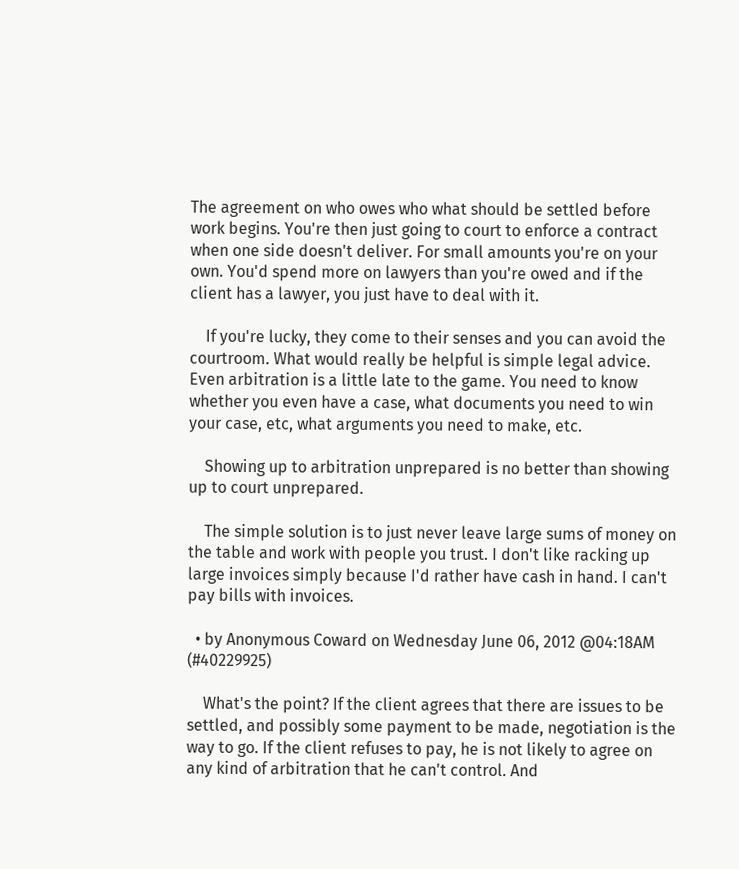The agreement on who owes who what should be settled before work begins. You're then just going to court to enforce a contract when one side doesn't deliver. For small amounts you're on your own. You'd spend more on lawyers than you're owed and if the client has a lawyer, you just have to deal with it.

    If you're lucky, they come to their senses and you can avoid the courtroom. What would really be helpful is simple legal advice. Even arbitration is a little late to the game. You need to know whether you even have a case, what documents you need to win your case, etc, what arguments you need to make, etc.

    Showing up to arbitration unprepared is no better than showing up to court unprepared.

    The simple solution is to just never leave large sums of money on the table and work with people you trust. I don't like racking up large invoices simply because I'd rather have cash in hand. I can't pay bills with invoices.

  • by Anonymous Coward on Wednesday June 06, 2012 @04:18AM (#40229925)

    What's the point? If the client agrees that there are issues to be settled, and possibly some payment to be made, negotiation is the way to go. If the client refuses to pay, he is not likely to agree on any kind of arbitration that he can't control. And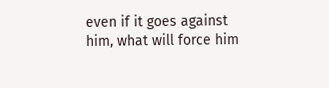even if it goes against him, what will force him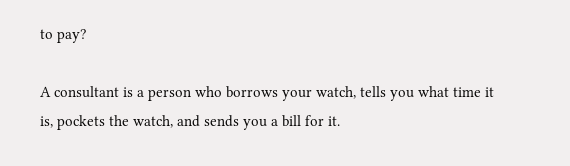to pay?

A consultant is a person who borrows your watch, tells you what time it is, pockets the watch, and sends you a bill for it.